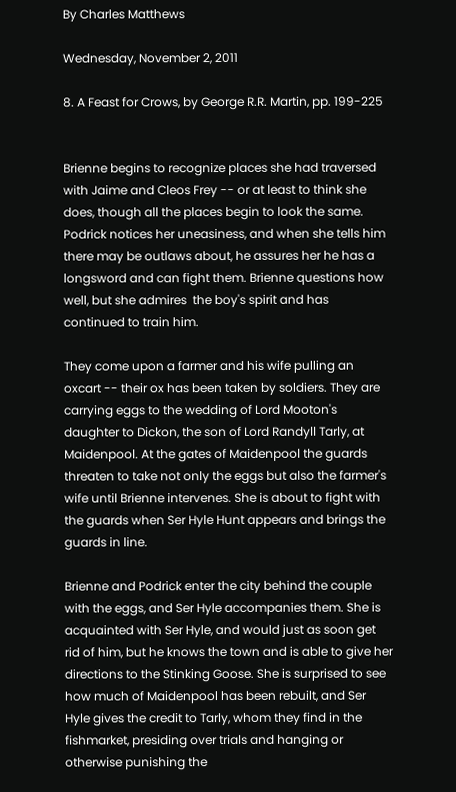By Charles Matthews

Wednesday, November 2, 2011

8. A Feast for Crows, by George R.R. Martin, pp. 199-225


Brienne begins to recognize places she had traversed with Jaime and Cleos Frey -- or at least to think she does, though all the places begin to look the same. Podrick notices her uneasiness, and when she tells him there may be outlaws about, he assures her he has a longsword and can fight them. Brienne questions how well, but she admires  the boy's spirit and has continued to train him.

They come upon a farmer and his wife pulling an oxcart -- their ox has been taken by soldiers. They are carrying eggs to the wedding of Lord Mooton's daughter to Dickon, the son of Lord Randyll Tarly, at Maidenpool. At the gates of Maidenpool the guards threaten to take not only the eggs but also the farmer's wife until Brienne intervenes. She is about to fight with the guards when Ser Hyle Hunt appears and brings the guards in line.

Brienne and Podrick enter the city behind the couple with the eggs, and Ser Hyle accompanies them. She is acquainted with Ser Hyle, and would just as soon get rid of him, but he knows the town and is able to give her directions to the Stinking Goose. She is surprised to see how much of Maidenpool has been rebuilt, and Ser Hyle gives the credit to Tarly, whom they find in the fishmarket, presiding over trials and hanging or otherwise punishing the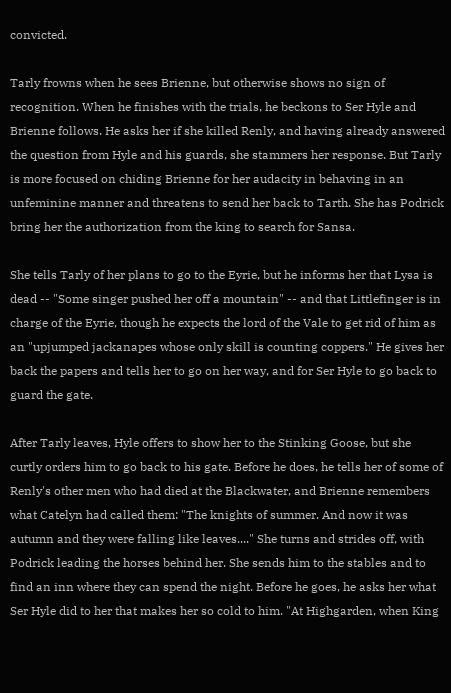convicted.

Tarly frowns when he sees Brienne, but otherwise shows no sign of recognition. When he finishes with the trials, he beckons to Ser Hyle and Brienne follows. He asks her if she killed Renly, and having already answered the question from Hyle and his guards, she stammers her response. But Tarly is more focused on chiding Brienne for her audacity in behaving in an unfeminine manner and threatens to send her back to Tarth. She has Podrick bring her the authorization from the king to search for Sansa.

She tells Tarly of her plans to go to the Eyrie, but he informs her that Lysa is dead -- "Some singer pushed her off a mountain" -- and that Littlefinger is in charge of the Eyrie, though he expects the lord of the Vale to get rid of him as an "upjumped jackanapes whose only skill is counting coppers." He gives her back the papers and tells her to go on her way, and for Ser Hyle to go back to guard the gate.

After Tarly leaves, Hyle offers to show her to the Stinking Goose, but she curtly orders him to go back to his gate. Before he does, he tells her of some of Renly's other men who had died at the Blackwater, and Brienne remembers what Catelyn had called them: "The knights of summer. And now it was autumn and they were falling like leaves...." She turns and strides off, with Podrick leading the horses behind her. She sends him to the stables and to find an inn where they can spend the night. Before he goes, he asks her what Ser Hyle did to her that makes her so cold to him. "At Highgarden, when King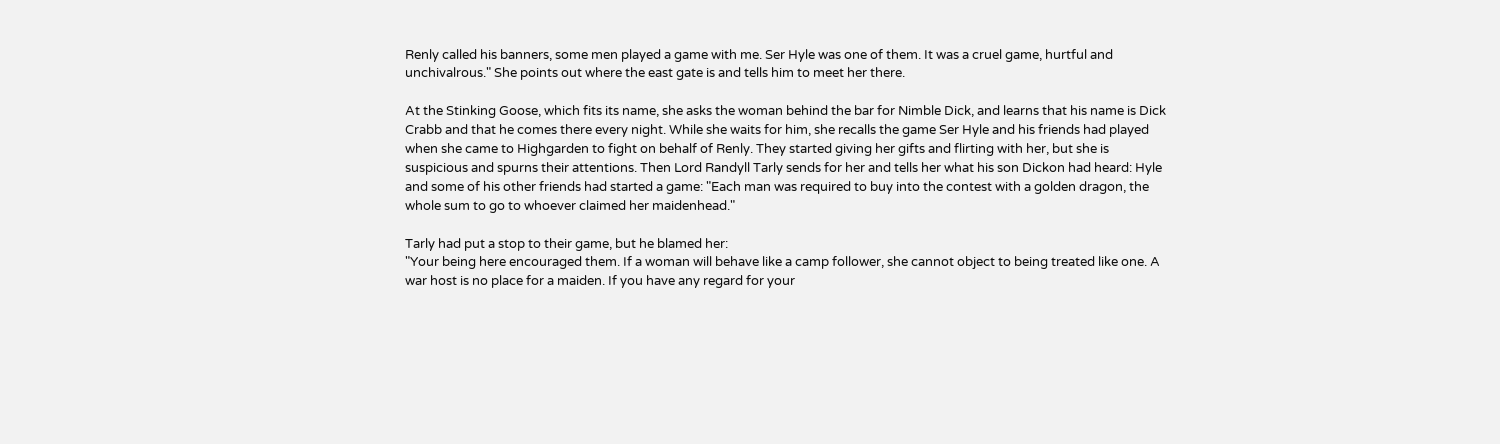Renly called his banners, some men played a game with me. Ser Hyle was one of them. It was a cruel game, hurtful and unchivalrous." She points out where the east gate is and tells him to meet her there.

At the Stinking Goose, which fits its name, she asks the woman behind the bar for Nimble Dick, and learns that his name is Dick Crabb and that he comes there every night. While she waits for him, she recalls the game Ser Hyle and his friends had played when she came to Highgarden to fight on behalf of Renly. They started giving her gifts and flirting with her, but she is suspicious and spurns their attentions. Then Lord Randyll Tarly sends for her and tells her what his son Dickon had heard: Hyle and some of his other friends had started a game: "Each man was required to buy into the contest with a golden dragon, the whole sum to go to whoever claimed her maidenhead."

Tarly had put a stop to their game, but he blamed her:
"Your being here encouraged them. If a woman will behave like a camp follower, she cannot object to being treated like one. A war host is no place for a maiden. If you have any regard for your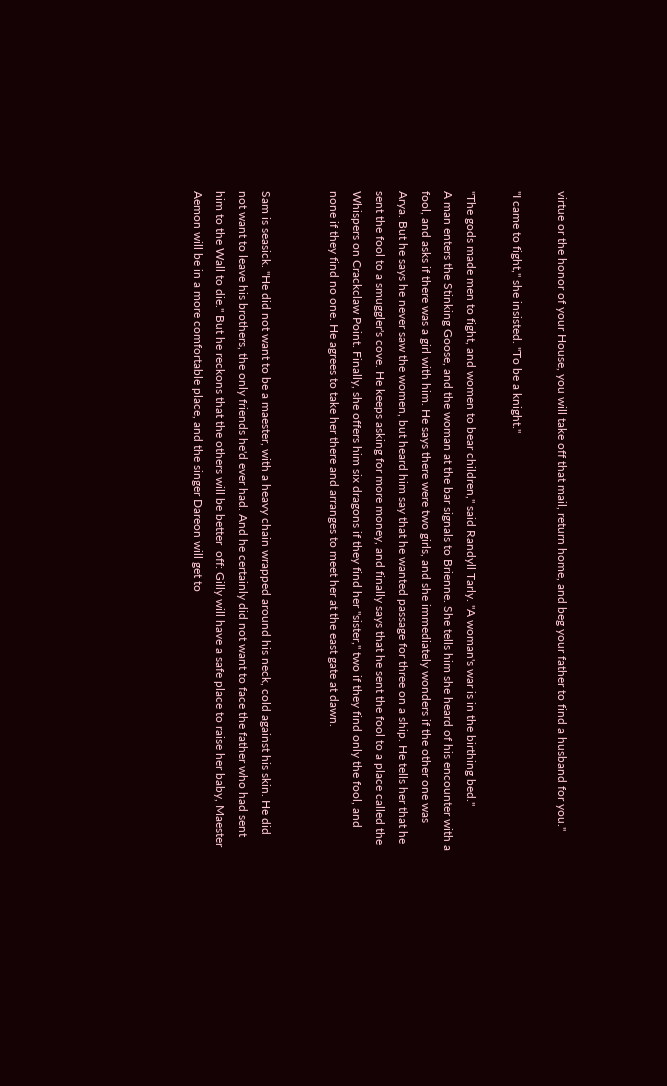virtue or the honor of your House, you will take off that mail, return home, and beg your father to find a husband for you."

"I came to fight," she insisted. "To be a knight."

"The gods made men to fight, and women to bear children," said Randyll Tarly. "A woman's war is in the birthing bed."
A man enters the Stinking Goose, and the woman at the bar signals to Brienne. She tells him she heard of his encounter with a fool, and asks if there was a girl with him. He says there were two girls, and she immediately wonders if the other one was Arya. But he says he never saw the women, but heard him say that he wanted passage for three on a ship. He tells her that he sent the fool to a smuggler's cove. He keeps asking for more money, and finally says that he sent the fool to a place called the Whispers on Crackclaw Point. Finally, she offers him six dragons if they find her "sister," two if they find only the fool, and none if they find no one. He agrees to take her there and arranges to meet her at the east gate at dawn.


Sam is seasick. "He did not want to be a maester, with a heavy chain wrapped around his neck, cold against his skin. He did not want to leave his brothers, the only friends he'd ever had. And he certainly did not want to face the father who had sent him to the Wall to die." But he reckons that the others will be better  off: Gilly will have a safe place to raise her baby, Maester Aemon will be in a more comfortable place, and the singer Dareon will get to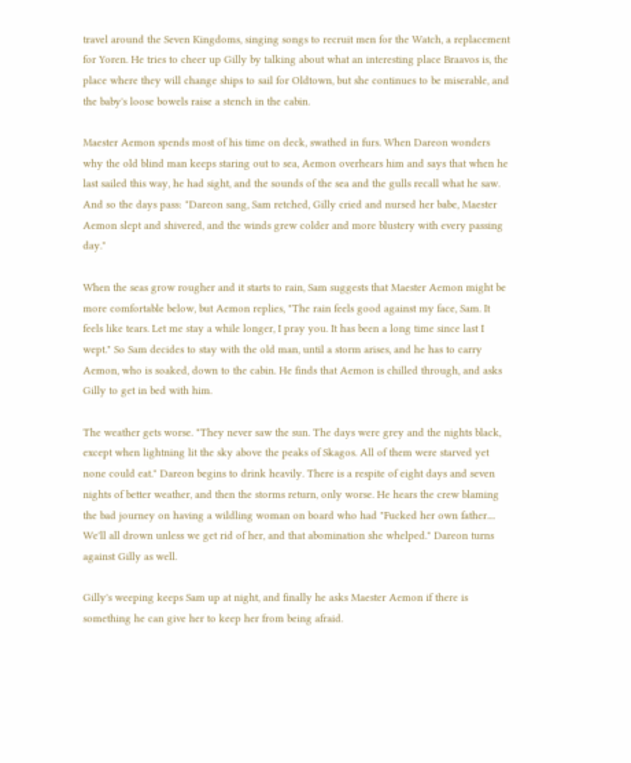travel around the Seven Kingdoms, singing songs to recruit men for the Watch, a replacement for Yoren. He tries to cheer up Gilly by talking about what an interesting place Braavos is, the place where they will change ships to sail for Oldtown, but she continues to be miserable, and the baby's loose bowels raise a stench in the cabin.

Maester Aemon spends most of his time on deck, swathed in furs. When Dareon wonders why the old blind man keeps staring out to sea, Aemon overhears him and says that when he last sailed this way, he had sight, and the sounds of the sea and the gulls recall what he saw. And so the days pass: "Dareon sang, Sam retched, Gilly cried and nursed her babe, Maester Aemon slept and shivered, and the winds grew colder and more blustery with every passing day."

When the seas grow rougher and it starts to rain, Sam suggests that Maester Aemon might be more comfortable below, but Aemon replies, "The rain feels good against my face, Sam. It feels like tears. Let me stay a while longer, I pray you. It has been a long time since last I wept." So Sam decides to stay with the old man, until a storm arises, and he has to carry Aemon, who is soaked, down to the cabin. He finds that Aemon is chilled through, and asks Gilly to get in bed with him.

The weather gets worse. "They never saw the sun. The days were grey and the nights black, except when lightning lit the sky above the peaks of Skagos. All of them were starved yet none could eat." Dareon begins to drink heavily. There is a respite of eight days and seven nights of better weather, and then the storms return, only worse. He hears the crew blaming the bad journey on having a wildling woman on board who had "Fucked her own father.... We'll all drown unless we get rid of her, and that abomination she whelped." Dareon turns against Gilly as well.

Gilly's weeping keeps Sam up at night, and finally he asks Maester Aemon if there is something he can give her to keep her from being afraid.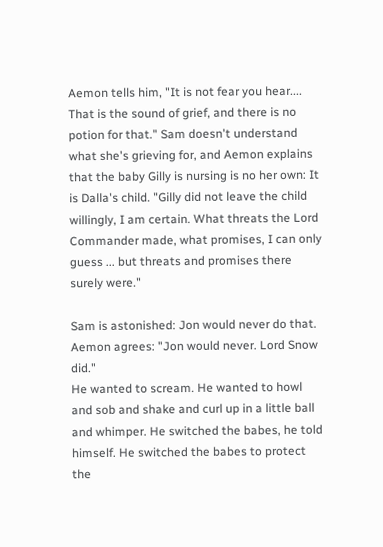Aemon tells him, "It is not fear you hear.... That is the sound of grief, and there is no potion for that." Sam doesn't understand what she's grieving for, and Aemon explains that the baby Gilly is nursing is no her own: It is Dalla's child. "Gilly did not leave the child willingly, I am certain. What threats the Lord Commander made, what promises, I can only guess ... but threats and promises there surely were."

Sam is astonished: Jon would never do that. Aemon agrees: "Jon would never. Lord Snow did."
He wanted to scream. He wanted to howl and sob and shake and curl up in a little ball and whimper. He switched the babes, he told himself. He switched the babes to protect the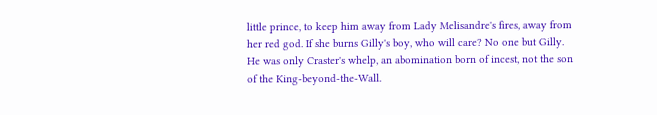little prince, to keep him away from Lady Melisandre's fires, away from her red god. If she burns Gilly's boy, who will care? No one but Gilly. He was only Craster's whelp, an abomination born of incest, not the son of the King-beyond-the-Wall.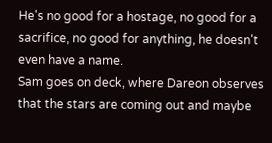He's no good for a hostage, no good for a sacrifice, no good for anything, he doesn't even have a name.
Sam goes on deck, where Dareon observes that the stars are coming out and maybe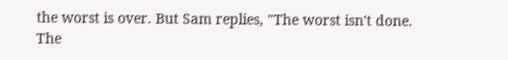the worst is over. But Sam replies, "The worst isn't done. The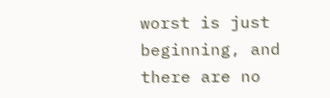worst is just beginning, and there are no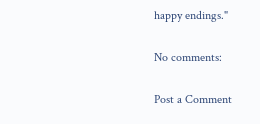happy endings."

No comments:

Post a Comment